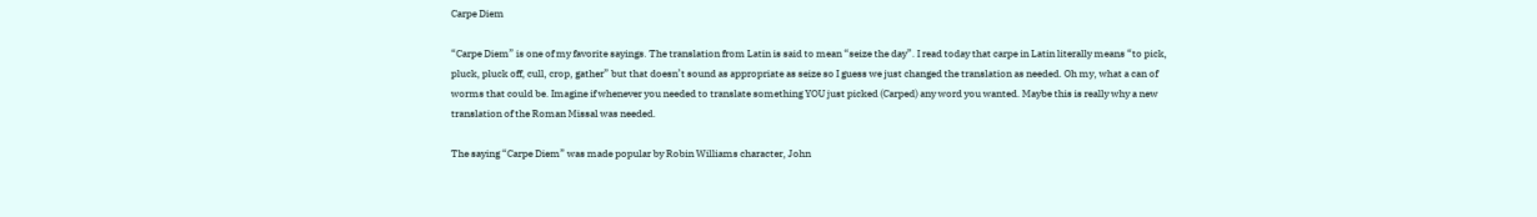Carpe Diem

“Carpe Diem” is one of my favorite sayings. The translation from Latin is said to mean “seize the day”. I read today that carpe in Latin literally means “to pick, pluck, pluck off, cull, crop, gather” but that doesn’t sound as appropriate as seize so I guess we just changed the translation as needed. Oh my, what a can of worms that could be. Imagine if whenever you needed to translate something YOU just picked (Carped) any word you wanted. Maybe this is really why a new translation of the Roman Missal was needed.

The saying “Carpe Diem” was made popular by Robin Williams character, John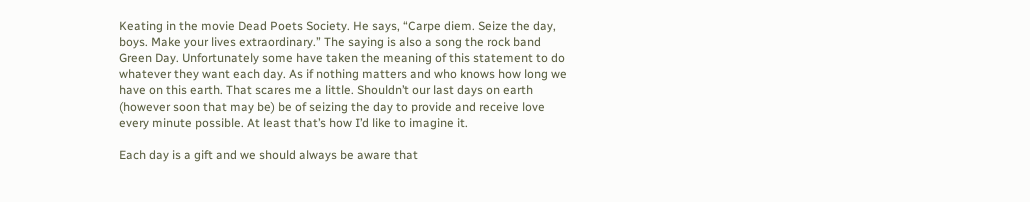Keating in the movie Dead Poets Society. He says, “Carpe diem. Seize the day, boys. Make your lives extraordinary.” The saying is also a song the rock band Green Day. Unfortunately some have taken the meaning of this statement to do whatever they want each day. As if nothing matters and who knows how long we have on this earth. That scares me a little. Shouldn’t our last days on earth (however soon that may be) be of seizing the day to provide and receive love every minute possible. At least that’s how I’d like to imagine it.

Each day is a gift and we should always be aware that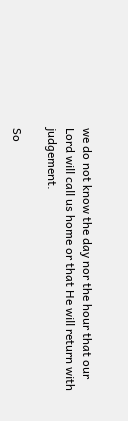we do not know the day nor the hour that our Lord will call us home or that He will return with judgement.

So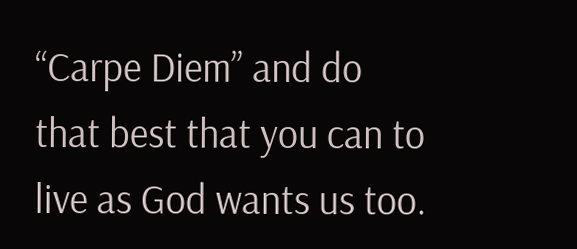“Carpe Diem” and do that best that you can to live as God wants us too.